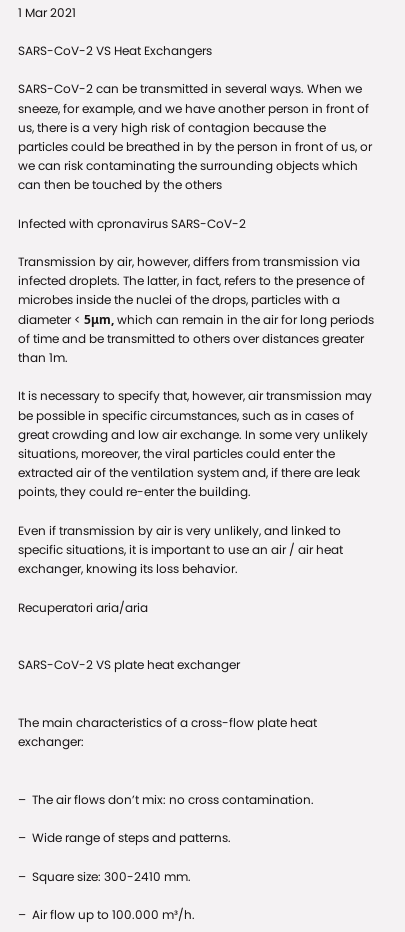1 Mar 2021

SARS-CoV-2 VS Heat Exchangers

SARS-CoV-2 can be transmitted in several ways. When we sneeze, for example, and we have another person in front of us, there is a very high risk of contagion because the particles could be breathed in by the person in front of us, or we can risk contaminating the surrounding objects which can then be touched by the others

Infected with cpronavirus SARS-CoV-2

Transmission by air, however, differs from transmission via infected droplets. The latter, in fact, refers to the presence of microbes inside the nuclei of the drops, particles with a diameter < 5μm, which can remain in the air for long periods of time and be transmitted to others over distances greater than 1m.

It is necessary to specify that, however, air transmission may be possible in specific circumstances, such as in cases of great crowding and low air exchange. In some very unlikely situations, moreover, the viral particles could enter the extracted air of the ventilation system and, if there are leak points, they could re-enter the building.

Even if transmission by air is very unlikely, and linked to specific situations, it is important to use an air / air heat exchanger, knowing its loss behavior.

Recuperatori aria/aria


SARS-CoV-2 VS plate heat exchanger


The main characteristics of a cross-flow plate heat exchanger:


–  The air flows don’t mix: no cross contamination.

–  Wide range of steps and patterns.

–  Square size: 300-2410 mm.

–  Air flow up to 100.000 m³/h.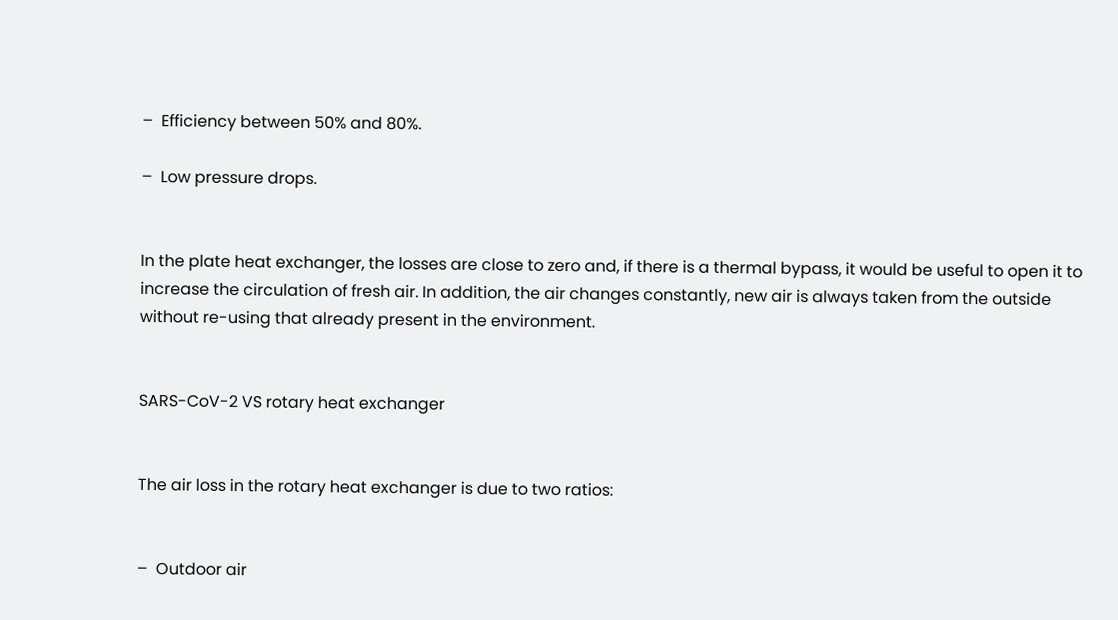–  Efficiency between 50% and 80%.

–  Low pressure drops.


In the plate heat exchanger, the losses are close to zero and, if there is a thermal bypass, it would be useful to open it to increase the circulation of fresh air. In addition, the air changes constantly, new air is always taken from the outside without re-using that already present in the environment.


SARS-CoV-2 VS rotary heat exchanger


The air loss in the rotary heat exchanger is due to two ratios:


–  Outdoor air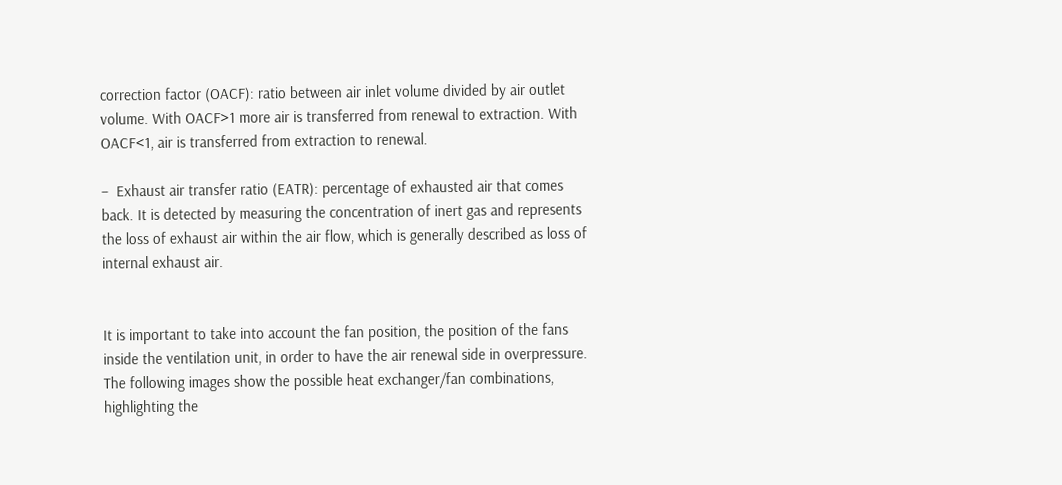correction factor (OACF): ratio between air inlet volume divided by air outlet volume. With OACF>1 more air is transferred from renewal to extraction. With OACF<1, air is transferred from extraction to renewal.

–  Exhaust air transfer ratio (EATR): percentage of exhausted air that comes back. It is detected by measuring the concentration of inert gas and represents the loss of exhaust air within the air flow, which is generally described as loss of internal exhaust air.


It is important to take into account the fan position, the position of the fans inside the ventilation unit, in order to have the air renewal side in overpressure. The following images show the possible heat exchanger/fan combinations, highlighting the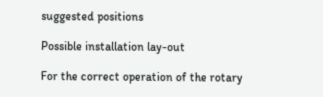suggested positions

Possible installation lay-out

For the correct operation of the rotary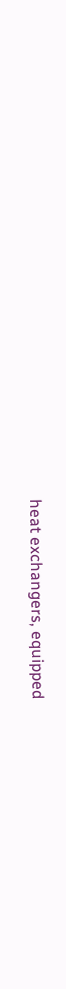heat exchangers, equipped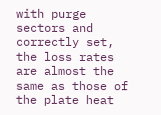with purge sectors and correctly set, the loss rates are almost the same as those of the plate heat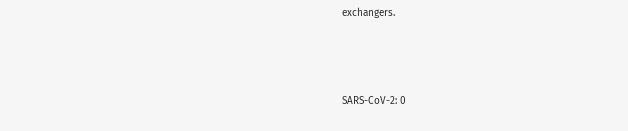exchangers.



SARS-CoV-2: 0